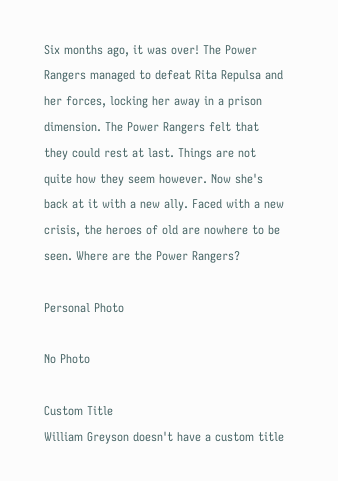Six months ago, it was over! The Power Rangers managed to defeat Rita Repulsa and her forces, locking her away in a prison dimension. The Power Rangers felt that they could rest at last. Things are not quite how they seem however. Now she's back at it with a new ally. Faced with a new crisis, the heroes of old are nowhere to be seen. Where are the Power Rangers?

Personal Photo

No Photo

Custom Title
William Greyson doesn't have a custom title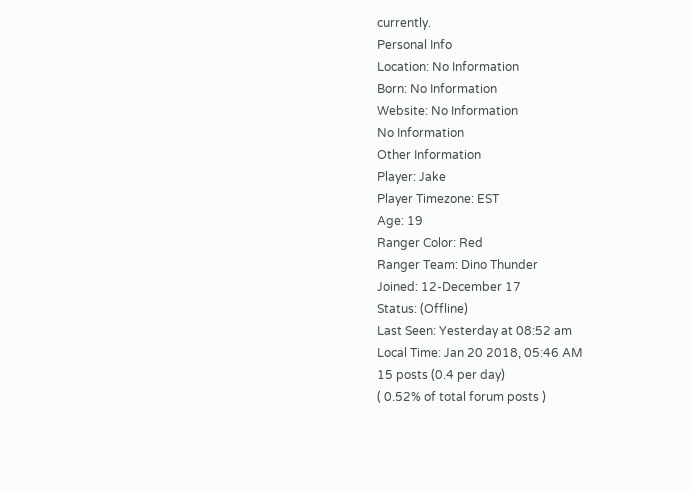currently.
Personal Info
Location: No Information
Born: No Information
Website: No Information
No Information
Other Information
Player: Jake
Player Timezone: EST
Age: 19
Ranger Color: Red
Ranger Team: Dino Thunder
Joined: 12-December 17
Status: (Offline)
Last Seen: Yesterday at 08:52 am
Local Time: Jan 20 2018, 05:46 AM
15 posts (0.4 per day)
( 0.52% of total forum posts )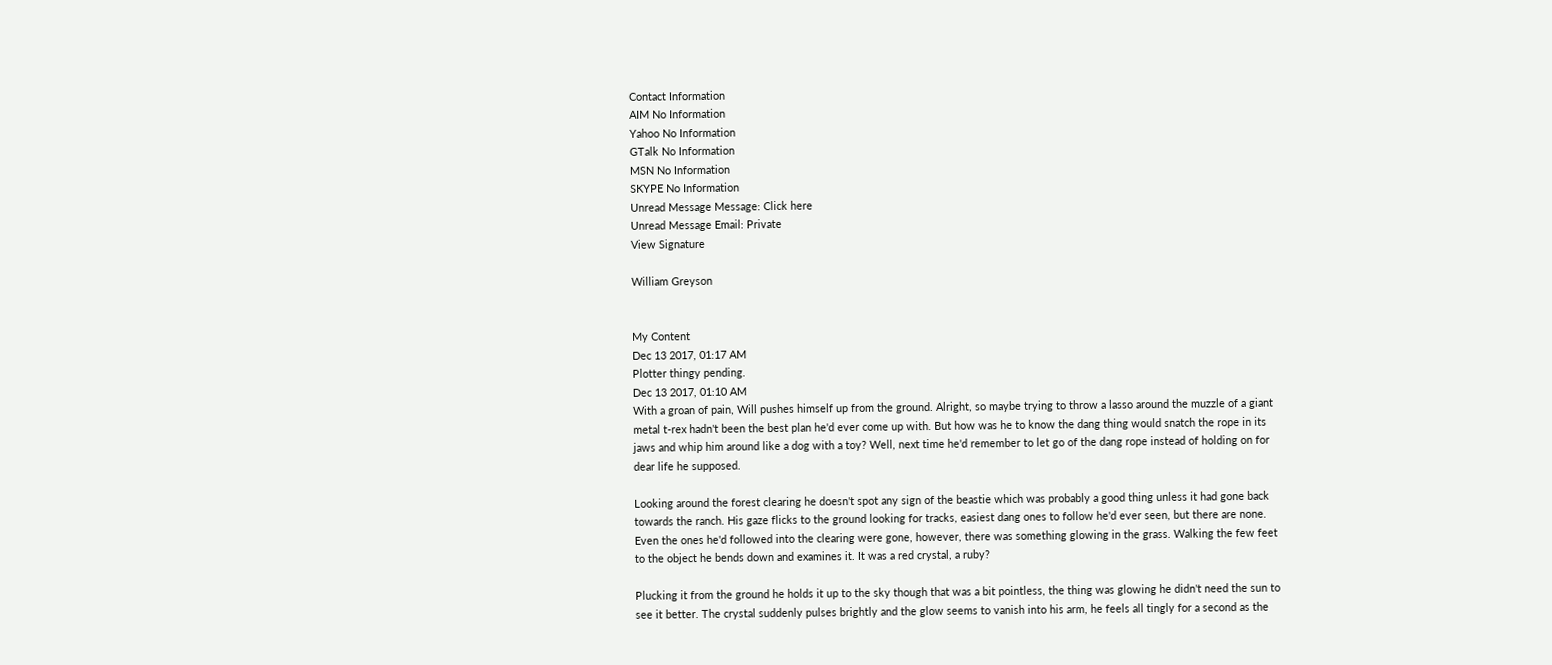Contact Information
AIM No Information
Yahoo No Information
GTalk No Information
MSN No Information
SKYPE No Information
Unread Message Message: Click here
Unread Message Email: Private
View Signature

William Greyson


My Content
Dec 13 2017, 01:17 AM
Plotter thingy pending.
Dec 13 2017, 01:10 AM
With a groan of pain, Will pushes himself up from the ground. Alright, so maybe trying to throw a lasso around the muzzle of a giant metal t-rex hadn't been the best plan he'd ever come up with. But how was he to know the dang thing would snatch the rope in its jaws and whip him around like a dog with a toy? Well, next time he'd remember to let go of the dang rope instead of holding on for dear life he supposed.

Looking around the forest clearing he doesn't spot any sign of the beastie which was probably a good thing unless it had gone back towards the ranch. His gaze flicks to the ground looking for tracks, easiest dang ones to follow he'd ever seen, but there are none. Even the ones he'd followed into the clearing were gone, however, there was something glowing in the grass. Walking the few feet to the object he bends down and examines it. It was a red crystal, a ruby?

Plucking it from the ground he holds it up to the sky though that was a bit pointless, the thing was glowing he didn't need the sun to see it better. The crystal suddenly pulses brightly and the glow seems to vanish into his arm, he feels all tingly for a second as the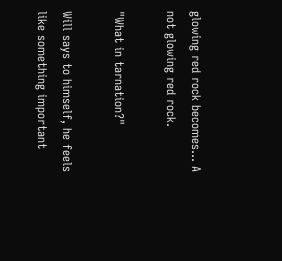glowing red rock becomes... A not glowing red rock.

"What in tarnation?"

Will says to himself, he feels like something important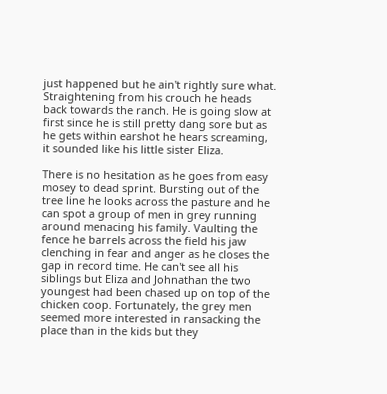just happened but he ain't rightly sure what. Straightening from his crouch he heads back towards the ranch. He is going slow at first since he is still pretty dang sore but as he gets within earshot he hears screaming, it sounded like his little sister Eliza.

There is no hesitation as he goes from easy mosey to dead sprint. Bursting out of the tree line he looks across the pasture and he can spot a group of men in grey running around menacing his family. Vaulting the fence he barrels across the field his jaw clenching in fear and anger as he closes the gap in record time. He can't see all his siblings but Eliza and Johnathan the two youngest had been chased up on top of the chicken coop. Fortunately, the grey men seemed more interested in ransacking the place than in the kids but they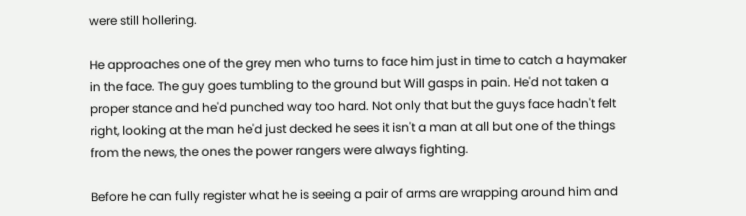were still hollering.

He approaches one of the grey men who turns to face him just in time to catch a haymaker in the face. The guy goes tumbling to the ground but Will gasps in pain. He'd not taken a proper stance and he'd punched way too hard. Not only that but the guys face hadn't felt right, looking at the man he'd just decked he sees it isn't a man at all but one of the things from the news, the ones the power rangers were always fighting.

Before he can fully register what he is seeing a pair of arms are wrapping around him and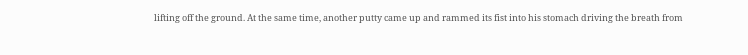lifting off the ground. At the same time, another putty came up and rammed its fist into his stomach driving the breath from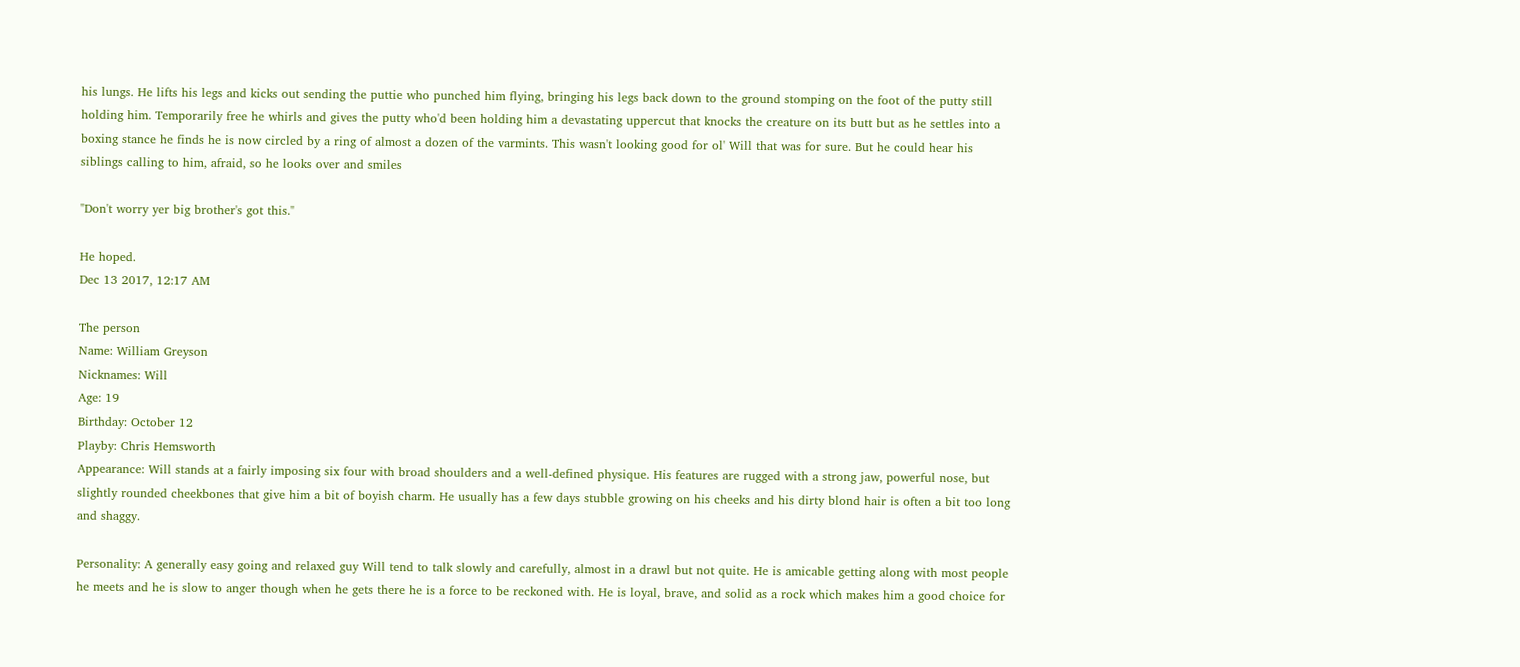his lungs. He lifts his legs and kicks out sending the puttie who punched him flying, bringing his legs back down to the ground stomping on the foot of the putty still holding him. Temporarily free he whirls and gives the putty who'd been holding him a devastating uppercut that knocks the creature on its butt but as he settles into a boxing stance he finds he is now circled by a ring of almost a dozen of the varmints. This wasn't looking good for ol' Will that was for sure. But he could hear his siblings calling to him, afraid, so he looks over and smiles

"Don't worry yer big brother's got this."

He hoped.
Dec 13 2017, 12:17 AM

The person
Name: William Greyson
Nicknames: Will
Age: 19
Birthday: October 12
Playby: Chris Hemsworth
Appearance: Will stands at a fairly imposing six four with broad shoulders and a well-defined physique. His features are rugged with a strong jaw, powerful nose, but slightly rounded cheekbones that give him a bit of boyish charm. He usually has a few days stubble growing on his cheeks and his dirty blond hair is often a bit too long and shaggy.

Personality: A generally easy going and relaxed guy Will tend to talk slowly and carefully, almost in a drawl but not quite. He is amicable getting along with most people he meets and he is slow to anger though when he gets there he is a force to be reckoned with. He is loyal, brave, and solid as a rock which makes him a good choice for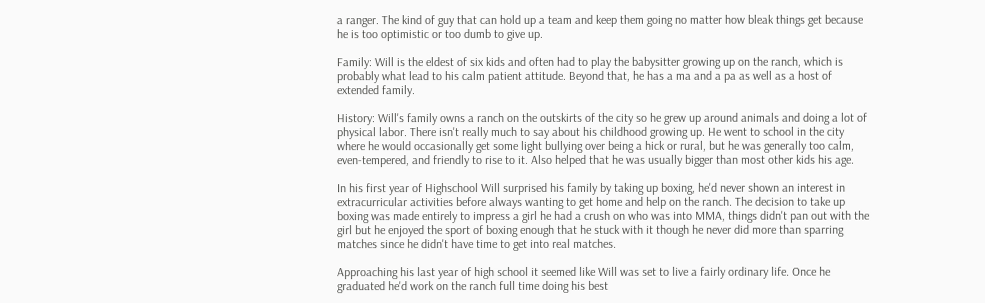a ranger. The kind of guy that can hold up a team and keep them going no matter how bleak things get because he is too optimistic or too dumb to give up.

Family: Will is the eldest of six kids and often had to play the babysitter growing up on the ranch, which is probably what lead to his calm patient attitude. Beyond that, he has a ma and a pa as well as a host of extended family.

History: Will's family owns a ranch on the outskirts of the city so he grew up around animals and doing a lot of physical labor. There isn't really much to say about his childhood growing up. He went to school in the city where he would occasionally get some light bullying over being a hick or rural, but he was generally too calm, even-tempered, and friendly to rise to it. Also helped that he was usually bigger than most other kids his age.

In his first year of Highschool Will surprised his family by taking up boxing, he'd never shown an interest in extracurricular activities before always wanting to get home and help on the ranch. The decision to take up boxing was made entirely to impress a girl he had a crush on who was into MMA, things didn't pan out with the girl but he enjoyed the sport of boxing enough that he stuck with it though he never did more than sparring matches since he didn't have time to get into real matches.

Approaching his last year of high school it seemed like Will was set to live a fairly ordinary life. Once he graduated he'd work on the ranch full time doing his best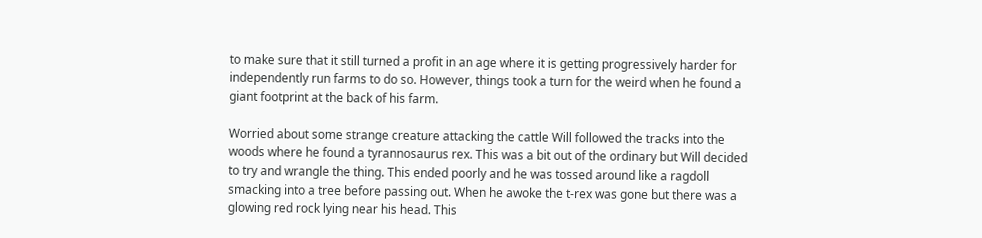to make sure that it still turned a profit in an age where it is getting progressively harder for independently run farms to do so. However, things took a turn for the weird when he found a giant footprint at the back of his farm.

Worried about some strange creature attacking the cattle Will followed the tracks into the woods where he found a tyrannosaurus rex. This was a bit out of the ordinary but Will decided to try and wrangle the thing. This ended poorly and he was tossed around like a ragdoll smacking into a tree before passing out. When he awoke the t-rex was gone but there was a glowing red rock lying near his head. This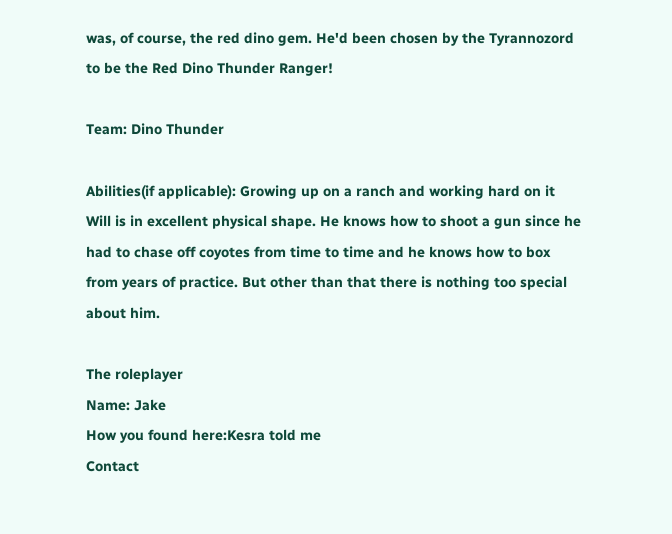was, of course, the red dino gem. He'd been chosen by the Tyrannozord to be the Red Dino Thunder Ranger!

Team: Dino Thunder

Abilities(if applicable): Growing up on a ranch and working hard on it Will is in excellent physical shape. He knows how to shoot a gun since he had to chase off coyotes from time to time and he knows how to box from years of practice. But other than that there is nothing too special about him.

The roleplayer
Name: Jake
How you found here:Kesra told me
Contact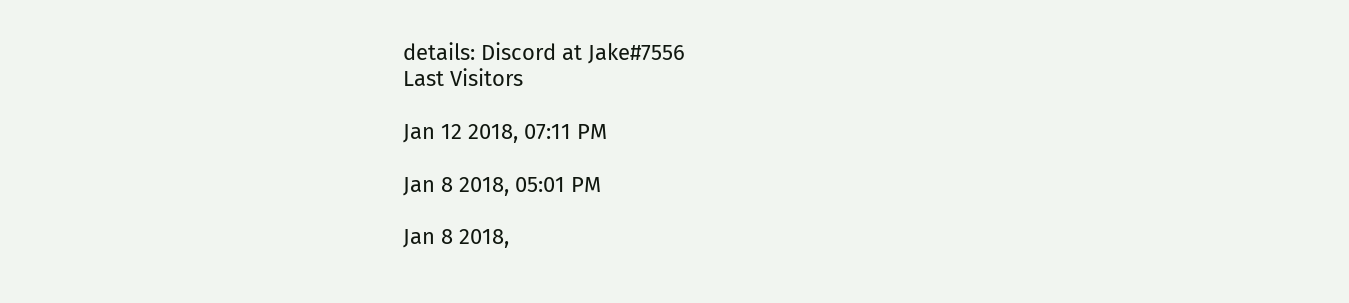details: Discord at Jake#7556
Last Visitors

Jan 12 2018, 07:11 PM

Jan 8 2018, 05:01 PM

Jan 8 2018,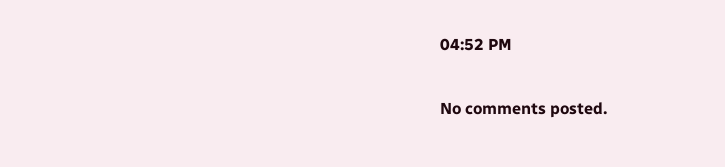04:52 PM

No comments posted.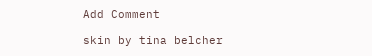Add Comment

skin by tina belcher